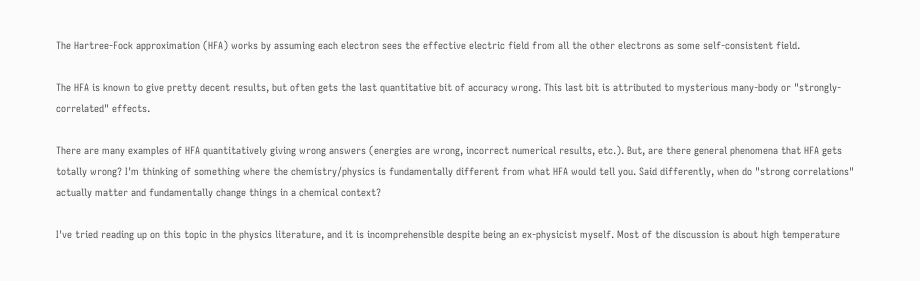The Hartree-Fock approximation (HFA) works by assuming each electron sees the effective electric field from all the other electrons as some self-consistent field.

The HFA is known to give pretty decent results, but often gets the last quantitative bit of accuracy wrong. This last bit is attributed to mysterious many-body or "strongly-correlated" effects.

There are many examples of HFA quantitatively giving wrong answers (energies are wrong, incorrect numerical results, etc.). But, are there general phenomena that HFA gets totally wrong? I'm thinking of something where the chemistry/physics is fundamentally different from what HFA would tell you. Said differently, when do "strong correlations" actually matter and fundamentally change things in a chemical context?

I've tried reading up on this topic in the physics literature, and it is incomprehensible despite being an ex-physicist myself. Most of the discussion is about high temperature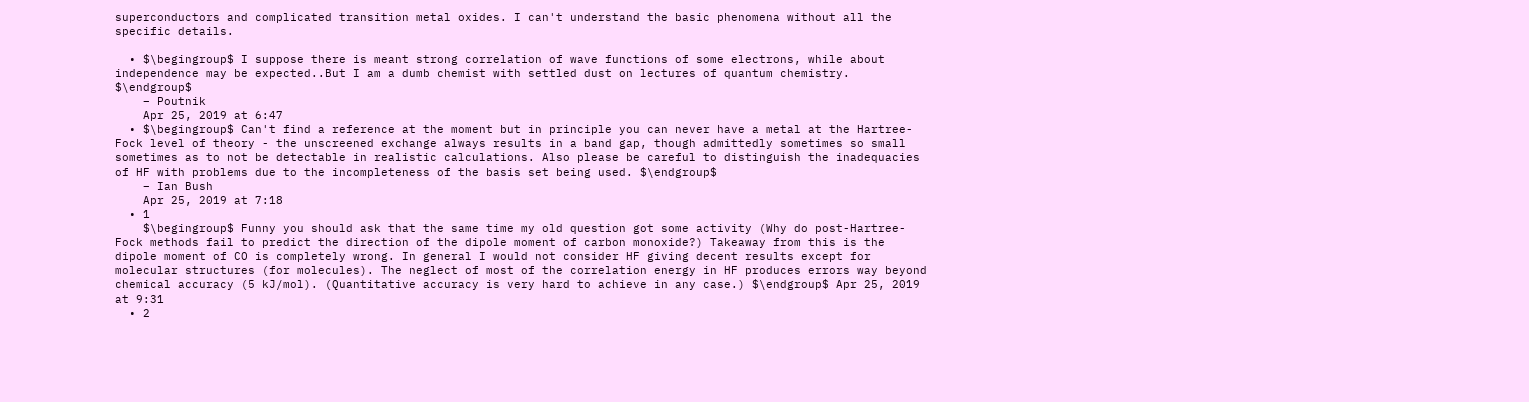superconductors and complicated transition metal oxides. I can't understand the basic phenomena without all the specific details.

  • $\begingroup$ I suppose there is meant strong correlation of wave functions of some electrons, while about independence may be expected..But I am a dumb chemist with settled dust on lectures of quantum chemistry. $\endgroup$
    – Poutnik
    Apr 25, 2019 at 6:47
  • $\begingroup$ Can't find a reference at the moment but in principle you can never have a metal at the Hartree-Fock level of theory - the unscreened exchange always results in a band gap, though admittedly sometimes so small sometimes as to not be detectable in realistic calculations. Also please be careful to distinguish the inadequacies of HF with problems due to the incompleteness of the basis set being used. $\endgroup$
    – Ian Bush
    Apr 25, 2019 at 7:18
  • 1
    $\begingroup$ Funny you should ask that the same time my old question got some activity (Why do post-Hartree-Fock methods fail to predict the direction of the dipole moment of carbon monoxide?) Takeaway from this is the dipole moment of CO is completely wrong. In general I would not consider HF giving decent results except for molecular structures (for molecules). The neglect of most of the correlation energy in HF produces errors way beyond chemical accuracy (5 kJ/mol). (Quantitative accuracy is very hard to achieve in any case.) $\endgroup$ Apr 25, 2019 at 9:31
  • 2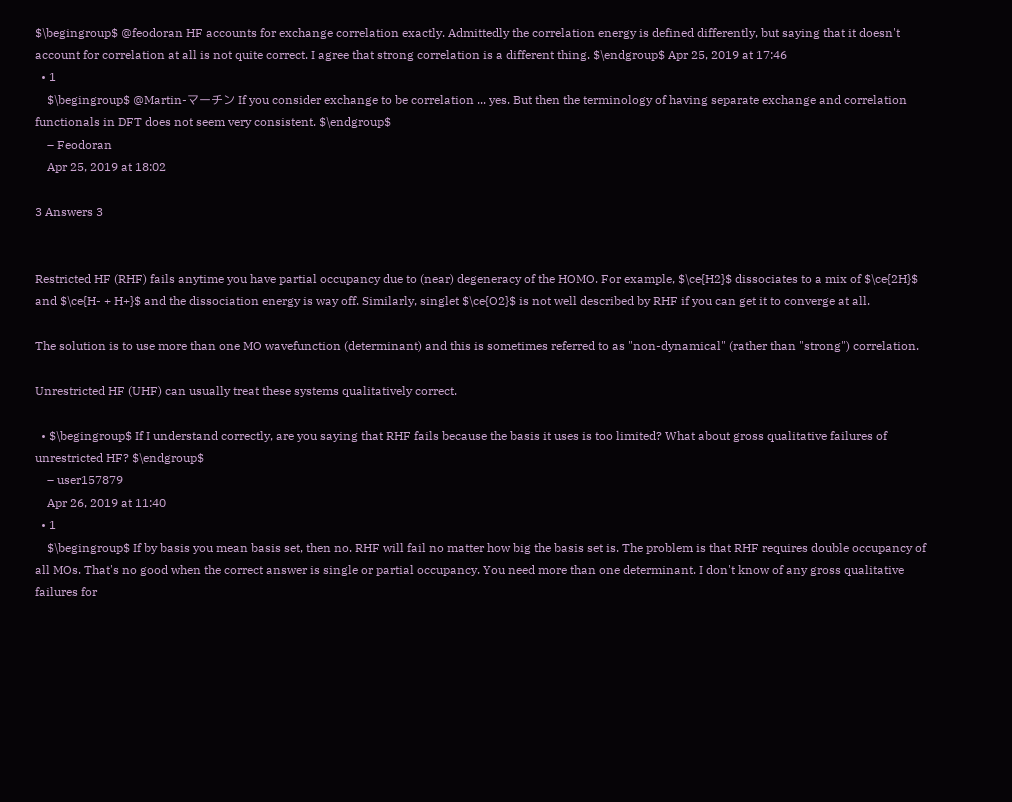$\begingroup$ @feodoran HF accounts for exchange correlation exactly. Admittedly the correlation energy is defined differently, but saying that it doesn't account for correlation at all is not quite correct. I agree that strong correlation is a different thing. $\endgroup$ Apr 25, 2019 at 17:46
  • 1
    $\begingroup$ @Martin-マーチン If you consider exchange to be correlation ... yes. But then the terminology of having separate exchange and correlation functionals in DFT does not seem very consistent. $\endgroup$
    – Feodoran
    Apr 25, 2019 at 18:02

3 Answers 3


Restricted HF (RHF) fails anytime you have partial occupancy due to (near) degeneracy of the HOMO. For example, $\ce{H2}$ dissociates to a mix of $\ce{2H}$ and $\ce{H- + H+}$ and the dissociation energy is way off. Similarly, singlet $\ce{O2}$ is not well described by RHF if you can get it to converge at all.

The solution is to use more than one MO wavefunction (determinant) and this is sometimes referred to as "non-dynamical" (rather than "strong") correlation.

Unrestricted HF (UHF) can usually treat these systems qualitatively correct.

  • $\begingroup$ If I understand correctly, are you saying that RHF fails because the basis it uses is too limited? What about gross qualitative failures of unrestricted HF? $\endgroup$
    – user157879
    Apr 26, 2019 at 11:40
  • 1
    $\begingroup$ If by basis you mean basis set, then no. RHF will fail no matter how big the basis set is. The problem is that RHF requires double occupancy of all MOs. That's no good when the correct answer is single or partial occupancy. You need more than one determinant. I don't know of any gross qualitative failures for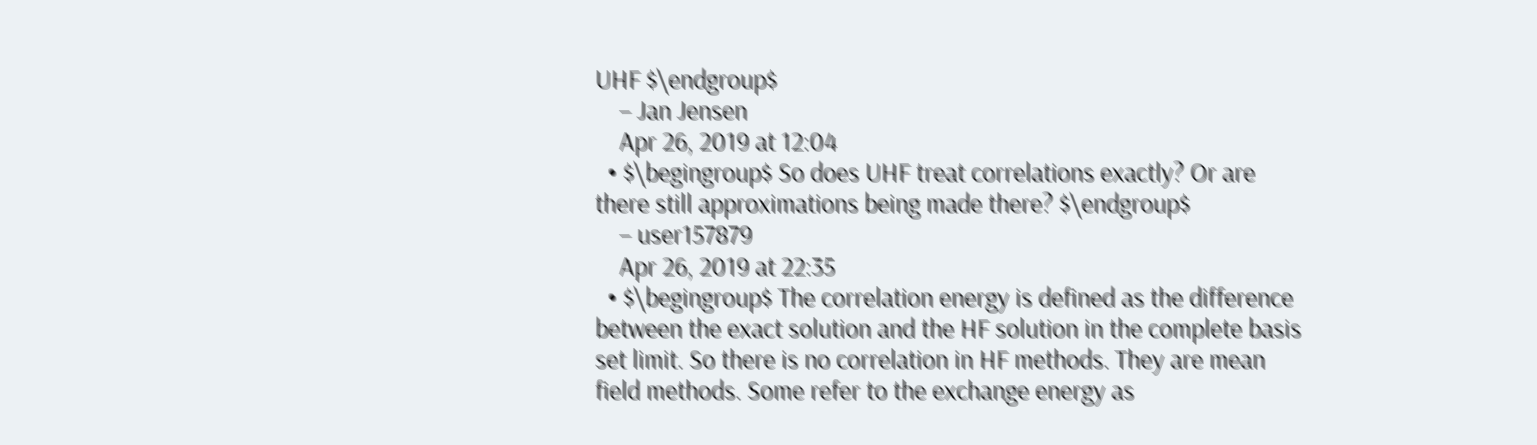UHF $\endgroup$
    – Jan Jensen
    Apr 26, 2019 at 12:04
  • $\begingroup$ So does UHF treat correlations exactly? Or are there still approximations being made there? $\endgroup$
    – user157879
    Apr 26, 2019 at 22:35
  • $\begingroup$ The correlation energy is defined as the difference between the exact solution and the HF solution in the complete basis set limit. So there is no correlation in HF methods. They are mean field methods. Some refer to the exchange energy as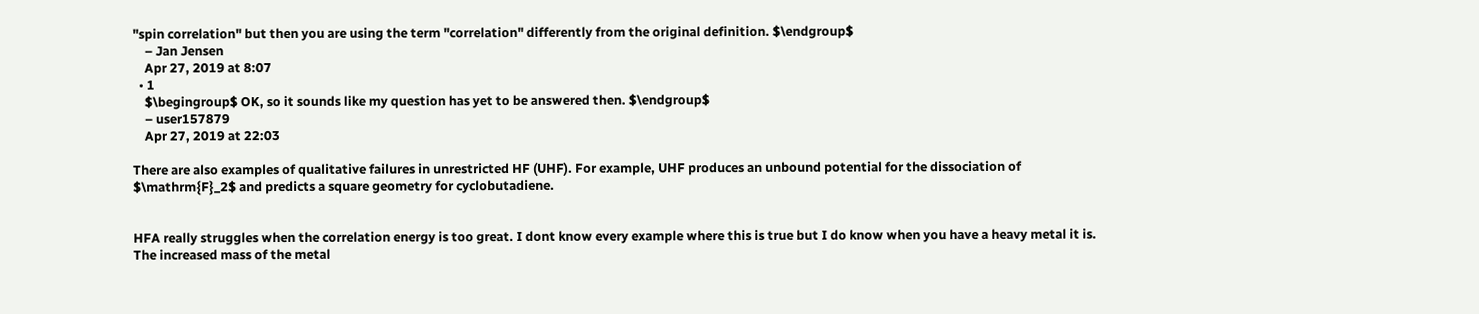"spin correlation" but then you are using the term "correlation" differently from the original definition. $\endgroup$
    – Jan Jensen
    Apr 27, 2019 at 8:07
  • 1
    $\begingroup$ OK, so it sounds like my question has yet to be answered then. $\endgroup$
    – user157879
    Apr 27, 2019 at 22:03

There are also examples of qualitative failures in unrestricted HF (UHF). For example, UHF produces an unbound potential for the dissociation of $\mathrm{F}_2$ and predicts a square geometry for cyclobutadiene.


HFA really struggles when the correlation energy is too great. I dont know every example where this is true but I do know when you have a heavy metal it is. The increased mass of the metal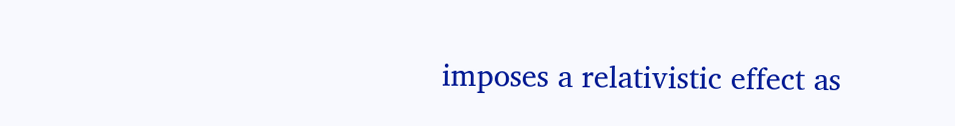imposes a relativistic effect as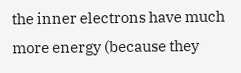the inner electrons have much more energy (because they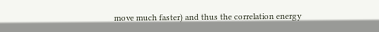move much faster) and thus the correlation energy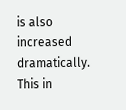is also increased dramatically. This in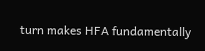turn makes HFA fundamentally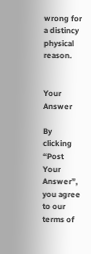wrong for a distincy physical reason.


Your Answer

By clicking “Post Your Answer”, you agree to our terms of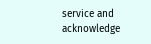service and acknowledge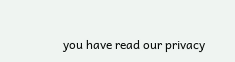you have read our privacy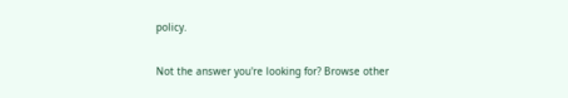policy.

Not the answer you're looking for? Browse other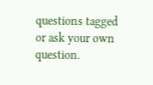questions tagged or ask your own question.